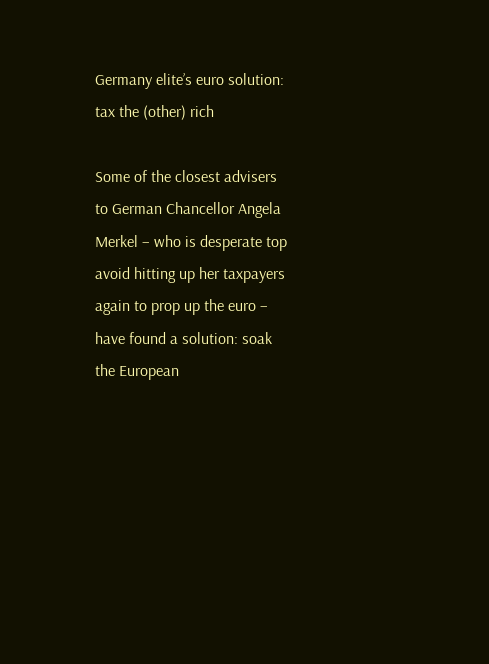Germany elite’s euro solution: tax the (other) rich

Some of the closest advisers to German Chancellor Angela Merkel – who is desperate top avoid hitting up her taxpayers again to prop up the euro – have found a solution: soak the European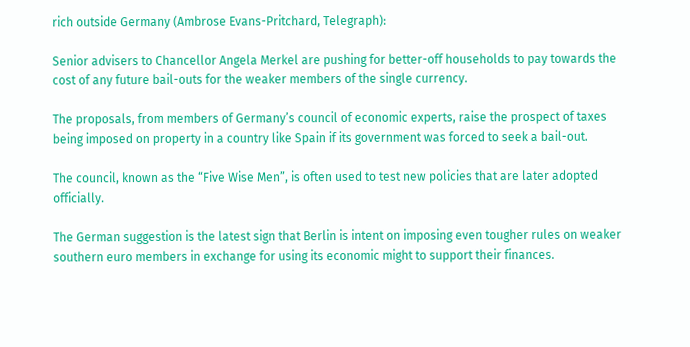rich outside Germany (Ambrose Evans-Pritchard, Telegraph):

Senior advisers to Chancellor Angela Merkel are pushing for better-off households to pay towards the cost of any future bail-outs for the weaker members of the single currency.

The proposals, from members of Germany’s council of economic experts, raise the prospect of taxes being imposed on property in a country like Spain if its government was forced to seek a bail-out.

The council, known as the “Five Wise Men”, is often used to test new policies that are later adopted officially.

The German suggestion is the latest sign that Berlin is intent on imposing even tougher rules on weaker southern euro members in exchange for using its economic might to support their finances.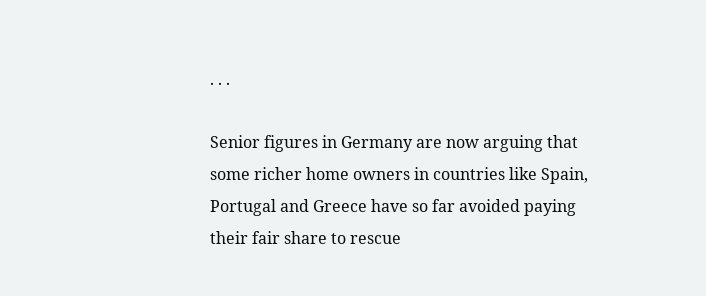. . .

Senior figures in Germany are now arguing that some richer home owners in countries like Spain, Portugal and Greece have so far avoided paying their fair share to rescue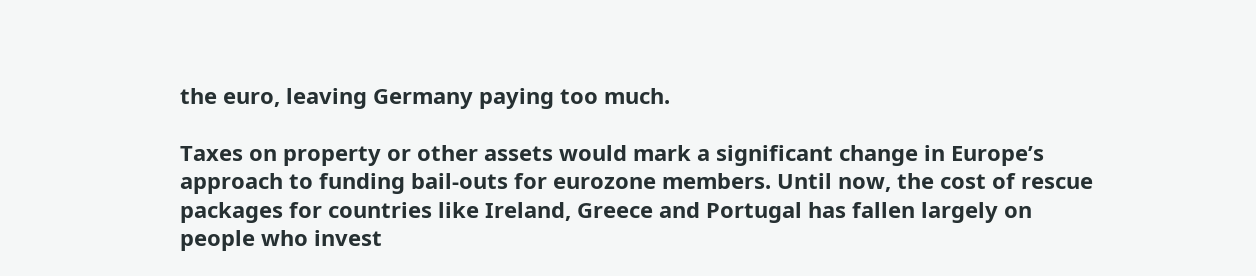the euro, leaving Germany paying too much.

Taxes on property or other assets would mark a significant change in Europe’s approach to funding bail-outs for eurozone members. Until now, the cost of rescue packages for countries like Ireland, Greece and Portugal has fallen largely on people who invest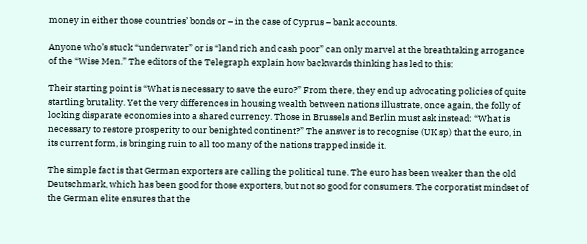money in either those countries’ bonds or – in the case of Cyprus – bank accounts.

Anyone who’s stuck “underwater” or is “land rich and cash poor” can only marvel at the breathtaking arrogance of the “Wise Men.” The editors of the Telegraph explain how backwards thinking has led to this:

Their starting point is “What is necessary to save the euro?” From there, they end up advocating policies of quite startling brutality. Yet the very differences in housing wealth between nations illustrate, once again, the folly of locking disparate economies into a shared currency. Those in Brussels and Berlin must ask instead: “What is necessary to restore prosperity to our benighted continent?” The answer is to recognise (UK sp) that the euro, in its current form, is bringing ruin to all too many of the nations trapped inside it.

The simple fact is that German exporters are calling the political tune. The euro has been weaker than the old Deutschmark, which has been good for those exporters, but not so good for consumers. The corporatist mindset of the German elite ensures that the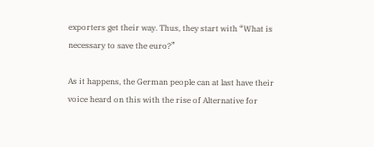exporters get their way. Thus, they start with “What is necessary to save the euro?”

As it happens, the German people can at last have their voice heard on this with the rise of Alternative for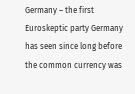Germany – the first Euroskeptic party Germany has seen since long before the common currency was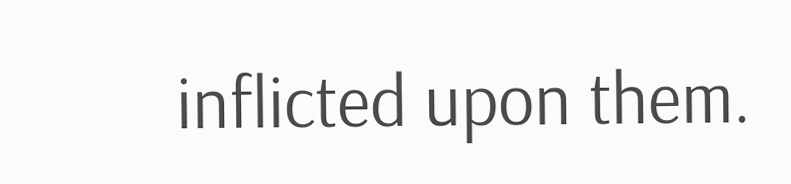inflicted upon them.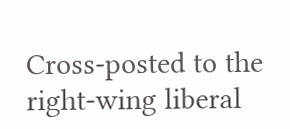Cross-posted to the right-wing liberal